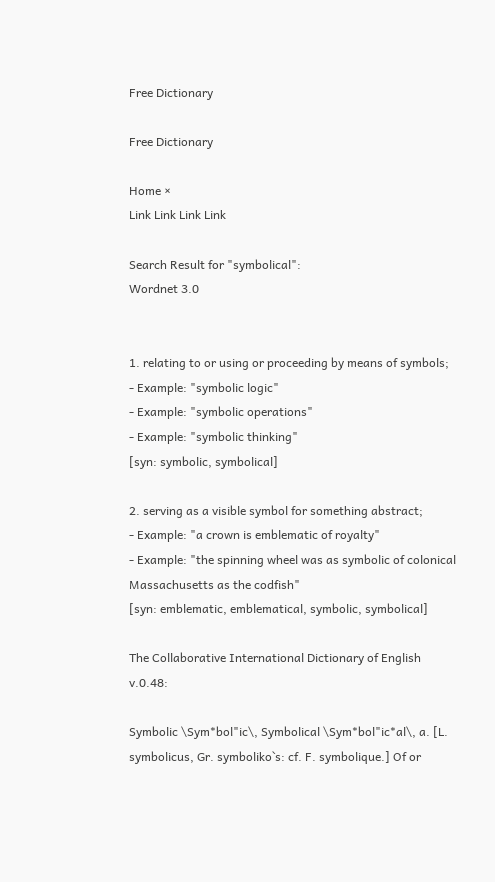Free Dictionary

Free Dictionary

Home ×
Link Link Link Link

Search Result for "symbolical":
Wordnet 3.0


1. relating to or using or proceeding by means of symbols;
- Example: "symbolic logic"
- Example: "symbolic operations"
- Example: "symbolic thinking"
[syn: symbolic, symbolical]

2. serving as a visible symbol for something abstract;
- Example: "a crown is emblematic of royalty"
- Example: "the spinning wheel was as symbolic of colonical Massachusetts as the codfish"
[syn: emblematic, emblematical, symbolic, symbolical]

The Collaborative International Dictionary of English v.0.48:

Symbolic \Sym*bol"ic\, Symbolical \Sym*bol"ic*al\, a. [L. symbolicus, Gr. symboliko`s: cf. F. symbolique.] Of or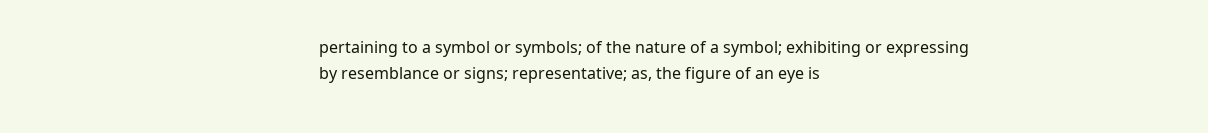pertaining to a symbol or symbols; of the nature of a symbol; exhibiting or expressing by resemblance or signs; representative; as, the figure of an eye is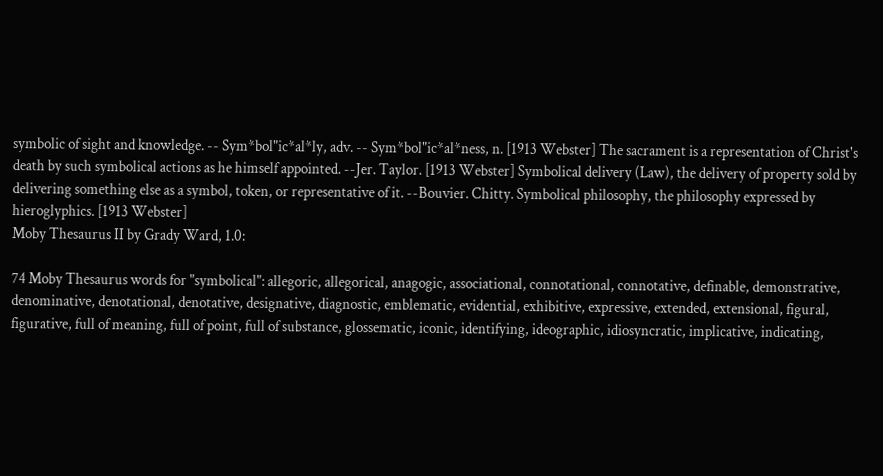symbolic of sight and knowledge. -- Sym*bol"ic*al*ly, adv. -- Sym*bol"ic*al*ness, n. [1913 Webster] The sacrament is a representation of Christ's death by such symbolical actions as he himself appointed. --Jer. Taylor. [1913 Webster] Symbolical delivery (Law), the delivery of property sold by delivering something else as a symbol, token, or representative of it. --Bouvier. Chitty. Symbolical philosophy, the philosophy expressed by hieroglyphics. [1913 Webster]
Moby Thesaurus II by Grady Ward, 1.0:

74 Moby Thesaurus words for "symbolical": allegoric, allegorical, anagogic, associational, connotational, connotative, definable, demonstrative, denominative, denotational, denotative, designative, diagnostic, emblematic, evidential, exhibitive, expressive, extended, extensional, figural, figurative, full of meaning, full of point, full of substance, glossematic, iconic, identifying, ideographic, idiosyncratic, implicative, indicating,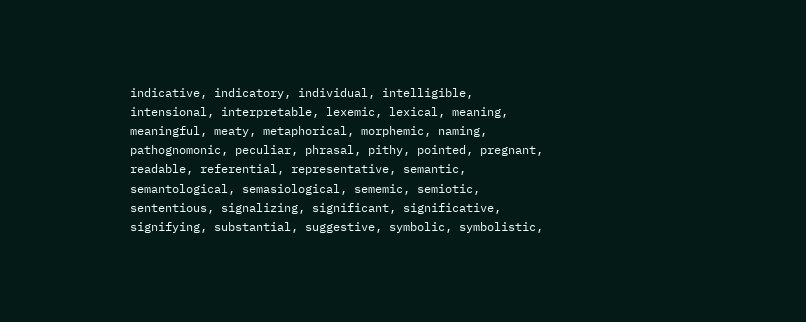indicative, indicatory, individual, intelligible, intensional, interpretable, lexemic, lexical, meaning, meaningful, meaty, metaphorical, morphemic, naming, pathognomonic, peculiar, phrasal, pithy, pointed, pregnant, readable, referential, representative, semantic, semantological, semasiological, sememic, semiotic, sententious, signalizing, significant, significative, signifying, substantial, suggestive, symbolic, symbolistic,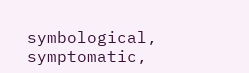symbological, symptomatic,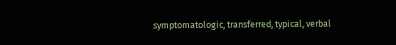symptomatologic, transferred, typical, verbal